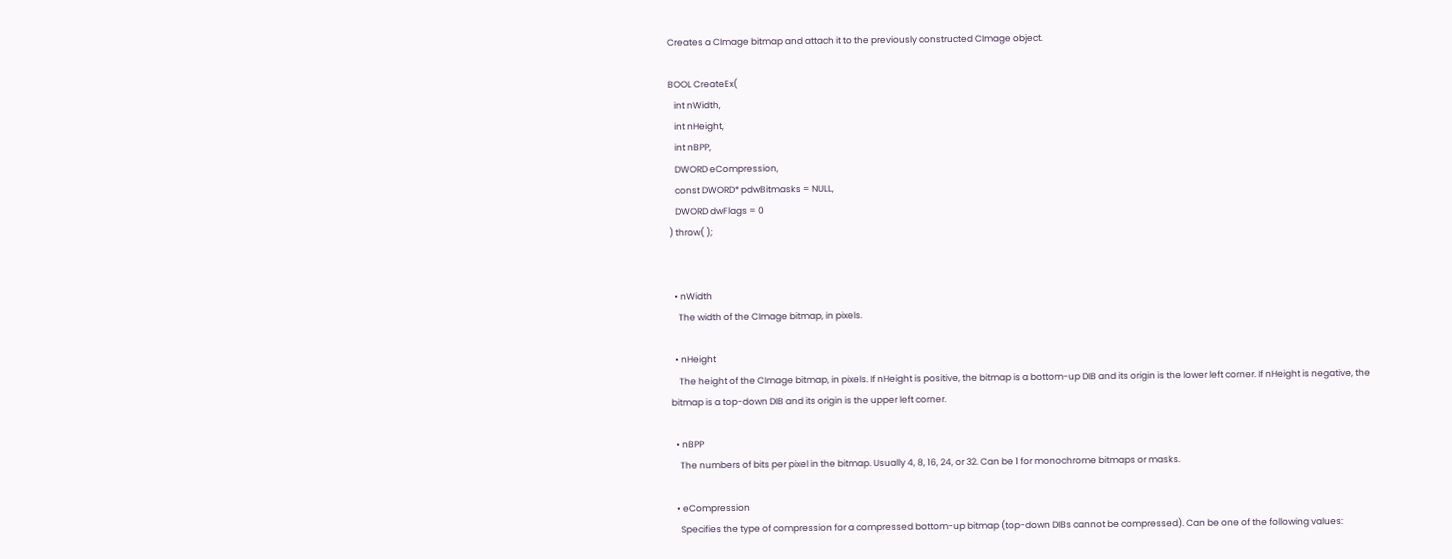Creates a CImage bitmap and attach it to the previously constructed CImage object.

BOOL CreateEx(
   int nWidth,
   int nHeight,
   int nBPP,
   DWORD eCompression,
   const DWORD* pdwBitmasks = NULL,
   DWORD dwFlags = 0
) throw( );


  • nWidth
    The width of the CImage bitmap, in pixels.

  • nHeight
    The height of the CImage bitmap, in pixels. If nHeight is positive, the bitmap is a bottom-up DIB and its origin is the lower left corner. If nHeight is negative, the bitmap is a top-down DIB and its origin is the upper left corner.

  • nBPP
    The numbers of bits per pixel in the bitmap. Usually 4, 8, 16, 24, or 32. Can be 1 for monochrome bitmaps or masks.

  • eCompression
    Specifies the type of compression for a compressed bottom-up bitmap (top-down DIBs cannot be compressed). Can be one of the following values: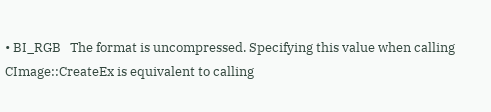• BI_RGB   The format is uncompressed. Specifying this value when calling CImage::CreateEx is equivalent to calling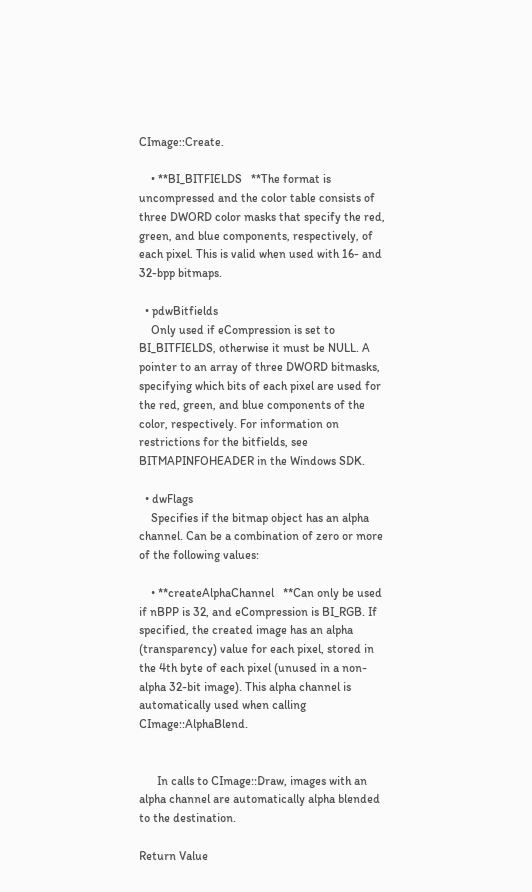CImage::Create.

    • **BI_BITFIELDS   **The format is uncompressed and the color table consists of three DWORD color masks that specify the red, green, and blue components, respectively, of each pixel. This is valid when used with 16- and 32-bpp bitmaps.

  • pdwBitfields
    Only used if eCompression is set to BI_BITFIELDS, otherwise it must be NULL. A pointer to an array of three DWORD bitmasks, specifying which bits of each pixel are used for the red, green, and blue components of the color, respectively. For information on restrictions for the bitfields, see BITMAPINFOHEADER in the Windows SDK.

  • dwFlags
    Specifies if the bitmap object has an alpha channel. Can be a combination of zero or more of the following values:

    • **createAlphaChannel   **Can only be used if nBPP is 32, and eCompression is BI_RGB. If specified, the created image has an alpha (transparency) value for each pixel, stored in the 4th byte of each pixel (unused in a non-alpha 32-bit image). This alpha channel is automatically used when calling CImage::AlphaBlend.


      In calls to CImage::Draw, images with an alpha channel are automatically alpha blended to the destination.

Return Value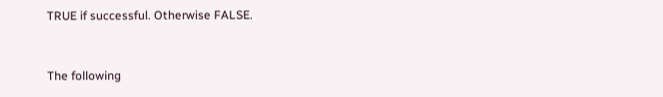TRUE if successful. Otherwise FALSE.


The following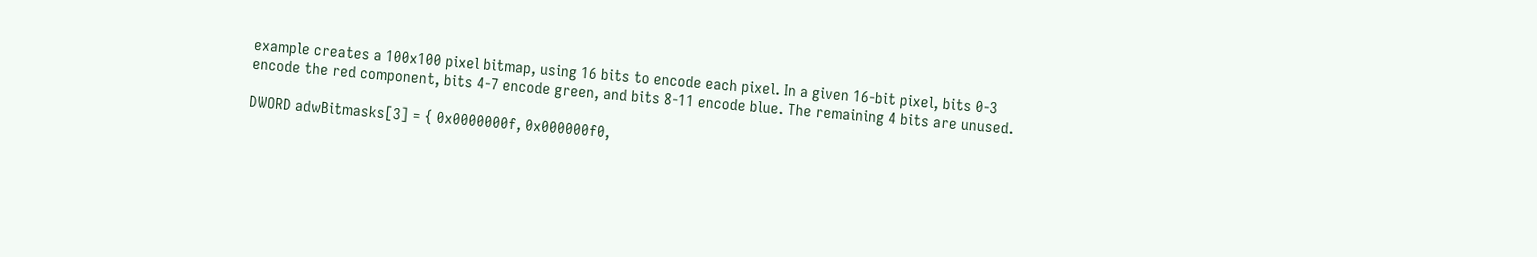example creates a 100x100 pixel bitmap, using 16 bits to encode each pixel. In a given 16-bit pixel, bits 0-3 encode the red component, bits 4-7 encode green, and bits 8-11 encode blue. The remaining 4 bits are unused.

DWORD adwBitmasks[3] = { 0x0000000f, 0x000000f0,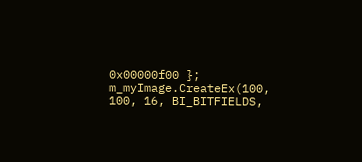0x00000f00 };
m_myImage.CreateEx(100, 100, 16, BI_BITFIELDS,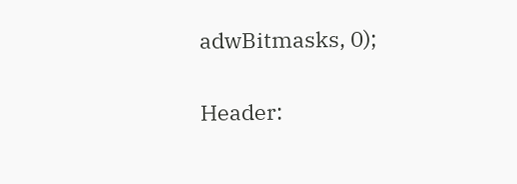adwBitmasks, 0);


Header: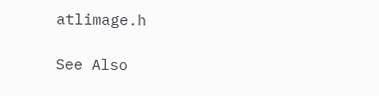atlimage.h

See Also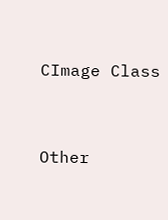CImage Class




Other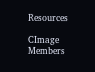Resources

CImage Members